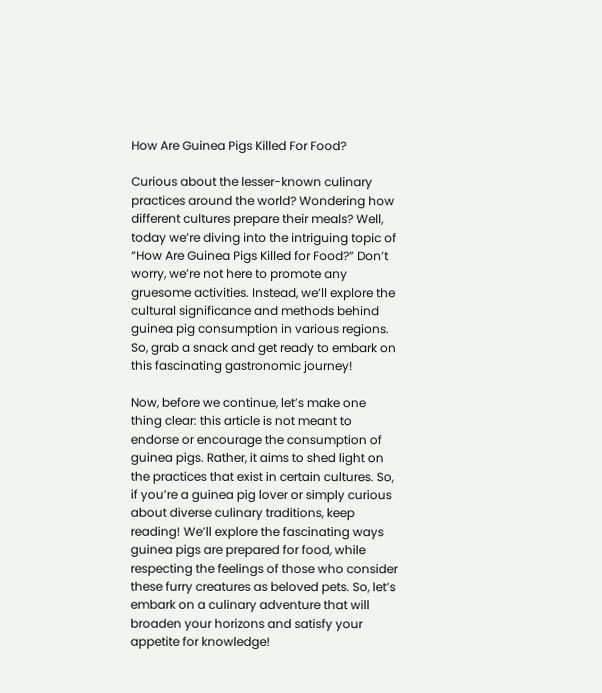How Are Guinea Pigs Killed For Food?

Curious about the lesser-known culinary practices around the world? Wondering how different cultures prepare their meals? Well, today we’re diving into the intriguing topic of “How Are Guinea Pigs Killed for Food?” Don’t worry, we’re not here to promote any gruesome activities. Instead, we’ll explore the cultural significance and methods behind guinea pig consumption in various regions. So, grab a snack and get ready to embark on this fascinating gastronomic journey!

Now, before we continue, let’s make one thing clear: this article is not meant to endorse or encourage the consumption of guinea pigs. Rather, it aims to shed light on the practices that exist in certain cultures. So, if you’re a guinea pig lover or simply curious about diverse culinary traditions, keep reading! We’ll explore the fascinating ways guinea pigs are prepared for food, while respecting the feelings of those who consider these furry creatures as beloved pets. So, let’s embark on a culinary adventure that will broaden your horizons and satisfy your appetite for knowledge!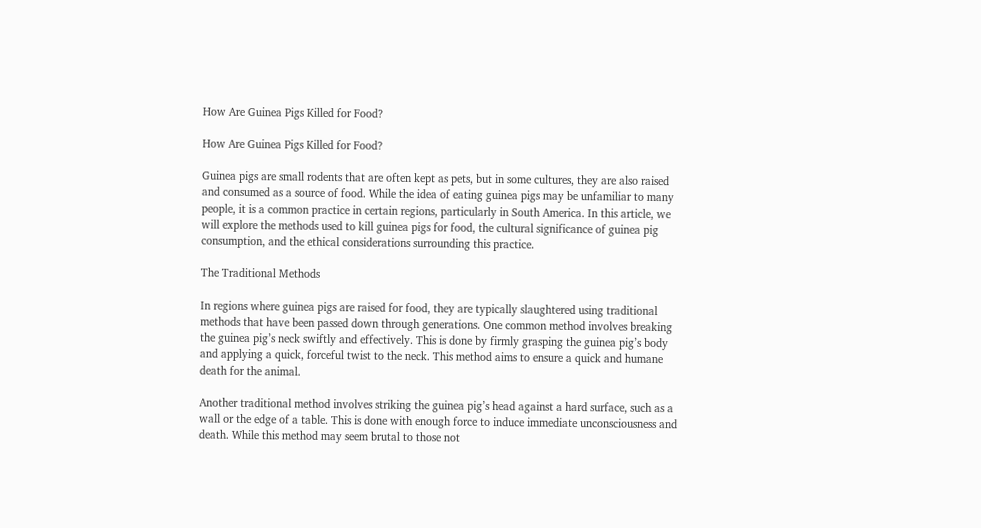How Are Guinea Pigs Killed for Food?

How Are Guinea Pigs Killed for Food?

Guinea pigs are small rodents that are often kept as pets, but in some cultures, they are also raised and consumed as a source of food. While the idea of eating guinea pigs may be unfamiliar to many people, it is a common practice in certain regions, particularly in South America. In this article, we will explore the methods used to kill guinea pigs for food, the cultural significance of guinea pig consumption, and the ethical considerations surrounding this practice.

The Traditional Methods

In regions where guinea pigs are raised for food, they are typically slaughtered using traditional methods that have been passed down through generations. One common method involves breaking the guinea pig’s neck swiftly and effectively. This is done by firmly grasping the guinea pig’s body and applying a quick, forceful twist to the neck. This method aims to ensure a quick and humane death for the animal.

Another traditional method involves striking the guinea pig’s head against a hard surface, such as a wall or the edge of a table. This is done with enough force to induce immediate unconsciousness and death. While this method may seem brutal to those not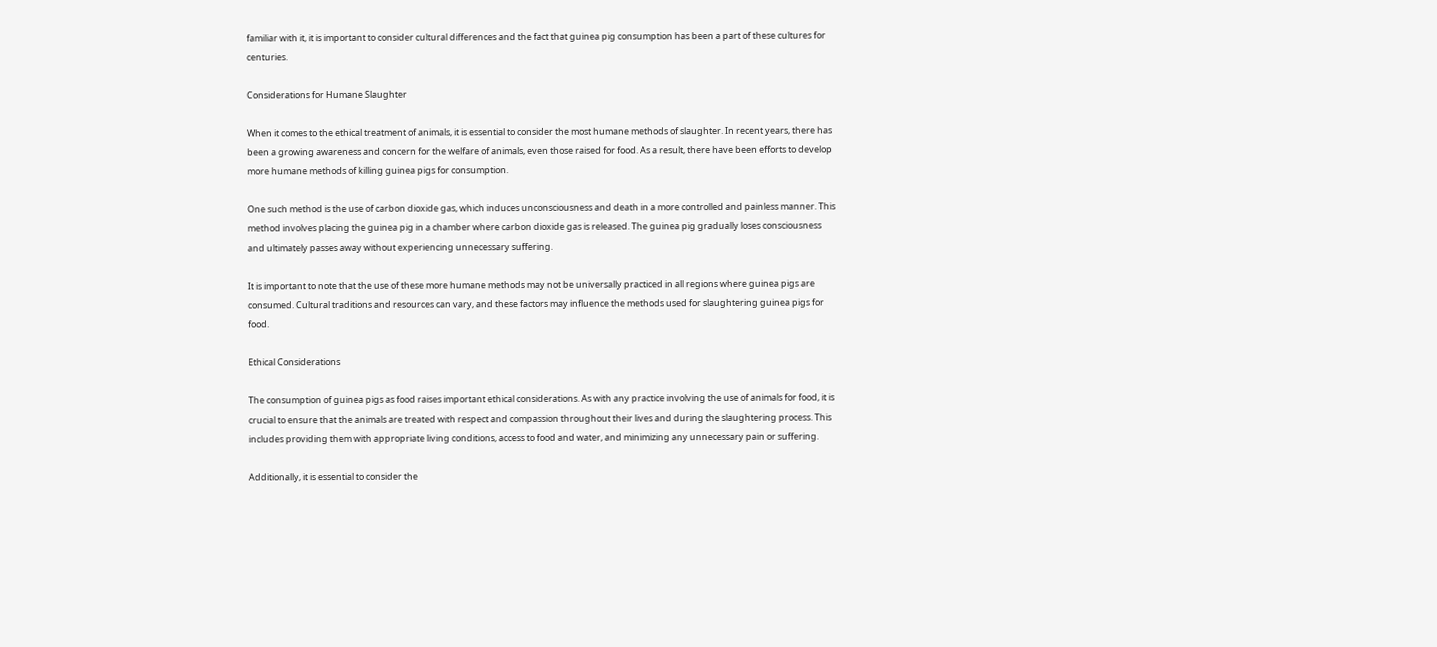familiar with it, it is important to consider cultural differences and the fact that guinea pig consumption has been a part of these cultures for centuries.

Considerations for Humane Slaughter

When it comes to the ethical treatment of animals, it is essential to consider the most humane methods of slaughter. In recent years, there has been a growing awareness and concern for the welfare of animals, even those raised for food. As a result, there have been efforts to develop more humane methods of killing guinea pigs for consumption.

One such method is the use of carbon dioxide gas, which induces unconsciousness and death in a more controlled and painless manner. This method involves placing the guinea pig in a chamber where carbon dioxide gas is released. The guinea pig gradually loses consciousness and ultimately passes away without experiencing unnecessary suffering.

It is important to note that the use of these more humane methods may not be universally practiced in all regions where guinea pigs are consumed. Cultural traditions and resources can vary, and these factors may influence the methods used for slaughtering guinea pigs for food.

Ethical Considerations

The consumption of guinea pigs as food raises important ethical considerations. As with any practice involving the use of animals for food, it is crucial to ensure that the animals are treated with respect and compassion throughout their lives and during the slaughtering process. This includes providing them with appropriate living conditions, access to food and water, and minimizing any unnecessary pain or suffering.

Additionally, it is essential to consider the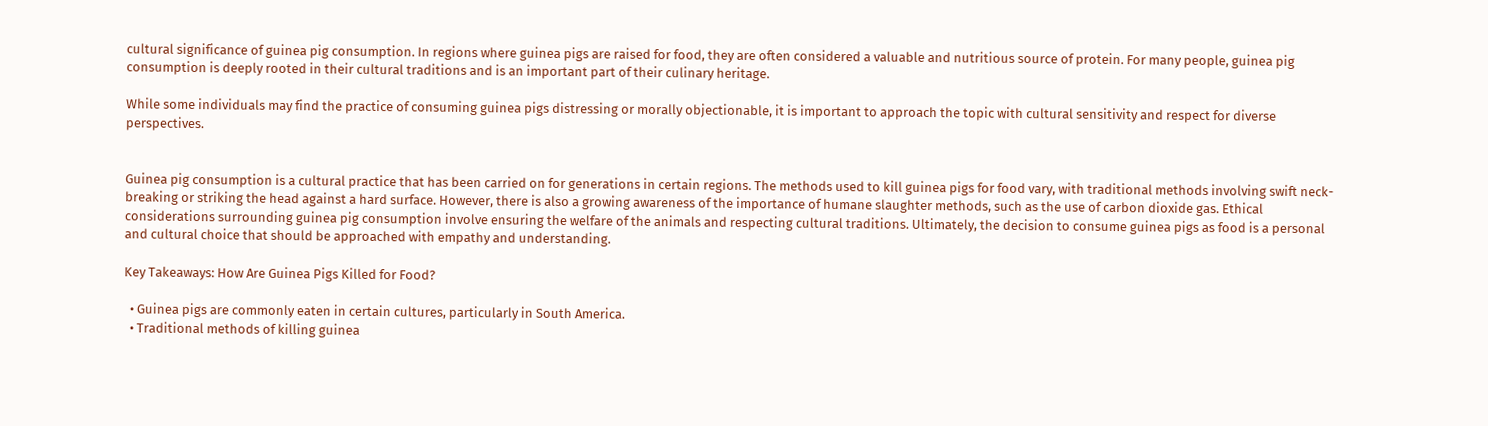cultural significance of guinea pig consumption. In regions where guinea pigs are raised for food, they are often considered a valuable and nutritious source of protein. For many people, guinea pig consumption is deeply rooted in their cultural traditions and is an important part of their culinary heritage.

While some individuals may find the practice of consuming guinea pigs distressing or morally objectionable, it is important to approach the topic with cultural sensitivity and respect for diverse perspectives.


Guinea pig consumption is a cultural practice that has been carried on for generations in certain regions. The methods used to kill guinea pigs for food vary, with traditional methods involving swift neck-breaking or striking the head against a hard surface. However, there is also a growing awareness of the importance of humane slaughter methods, such as the use of carbon dioxide gas. Ethical considerations surrounding guinea pig consumption involve ensuring the welfare of the animals and respecting cultural traditions. Ultimately, the decision to consume guinea pigs as food is a personal and cultural choice that should be approached with empathy and understanding.

Key Takeaways: How Are Guinea Pigs Killed for Food?

  • Guinea pigs are commonly eaten in certain cultures, particularly in South America.
  • Traditional methods of killing guinea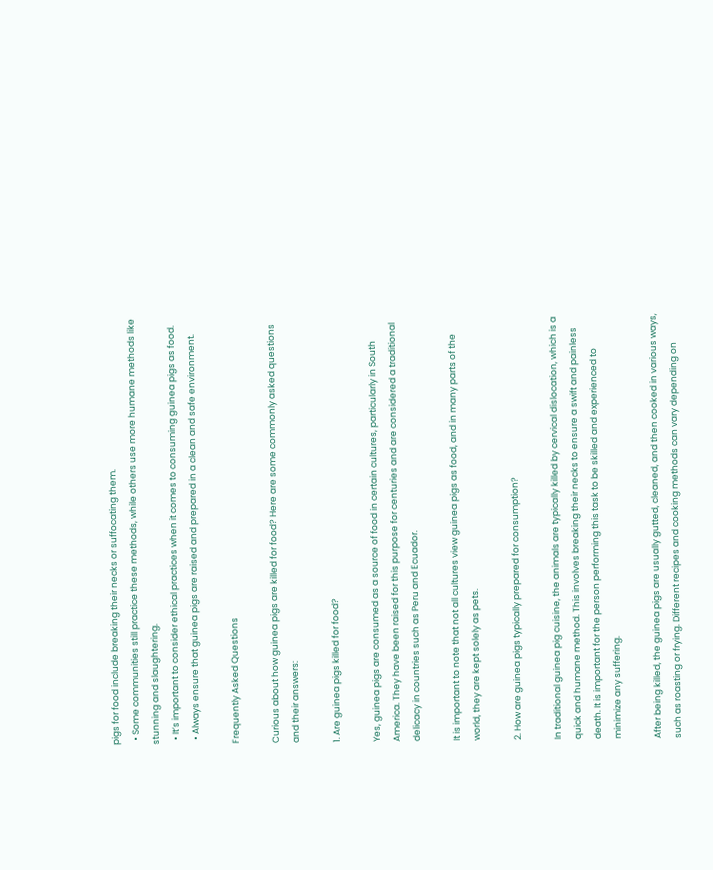pigs for food include breaking their necks or suffocating them.
  • Some communities still practice these methods, while others use more humane methods like stunning and slaughtering.
  • It’s important to consider ethical practices when it comes to consuming guinea pigs as food.
  • Always ensure that guinea pigs are raised and prepared in a clean and safe environment.

Frequently Asked Questions

Curious about how guinea pigs are killed for food? Here are some commonly asked questions and their answers:

1. Are guinea pigs killed for food?

Yes, guinea pigs are consumed as a source of food in certain cultures, particularly in South America. They have been raised for this purpose for centuries and are considered a traditional delicacy in countries such as Peru and Ecuador.

It is important to note that not all cultures view guinea pigs as food, and in many parts of the world, they are kept solely as pets.

2. How are guinea pigs typically prepared for consumption?

In traditional guinea pig cuisine, the animals are typically killed by cervical dislocation, which is a quick and humane method. This involves breaking their necks to ensure a swift and painless death. It is important for the person performing this task to be skilled and experienced to minimize any suffering.

After being killed, the guinea pigs are usually gutted, cleaned, and then cooked in various ways, such as roasting or frying. Different recipes and cooking methods can vary depending on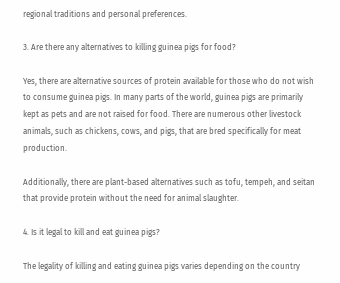regional traditions and personal preferences.

3. Are there any alternatives to killing guinea pigs for food?

Yes, there are alternative sources of protein available for those who do not wish to consume guinea pigs. In many parts of the world, guinea pigs are primarily kept as pets and are not raised for food. There are numerous other livestock animals, such as chickens, cows, and pigs, that are bred specifically for meat production.

Additionally, there are plant-based alternatives such as tofu, tempeh, and seitan that provide protein without the need for animal slaughter.

4. Is it legal to kill and eat guinea pigs?

The legality of killing and eating guinea pigs varies depending on the country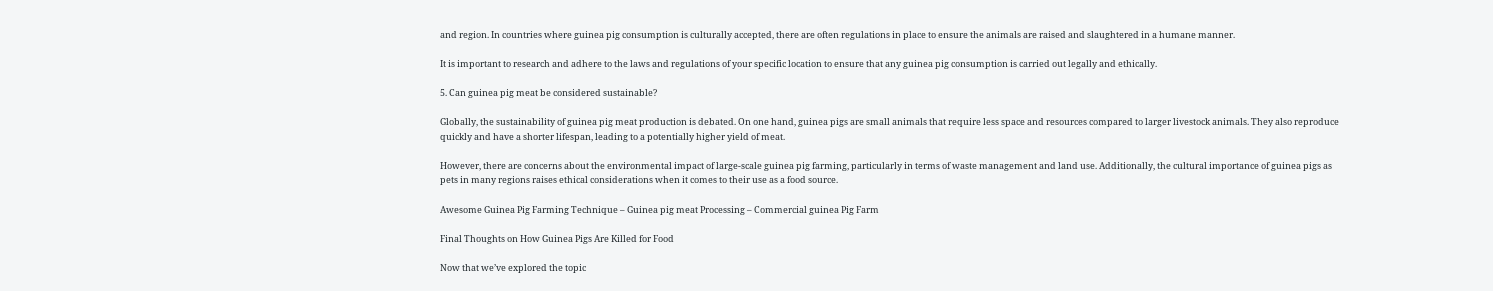and region. In countries where guinea pig consumption is culturally accepted, there are often regulations in place to ensure the animals are raised and slaughtered in a humane manner.

It is important to research and adhere to the laws and regulations of your specific location to ensure that any guinea pig consumption is carried out legally and ethically.

5. Can guinea pig meat be considered sustainable?

Globally, the sustainability of guinea pig meat production is debated. On one hand, guinea pigs are small animals that require less space and resources compared to larger livestock animals. They also reproduce quickly and have a shorter lifespan, leading to a potentially higher yield of meat.

However, there are concerns about the environmental impact of large-scale guinea pig farming, particularly in terms of waste management and land use. Additionally, the cultural importance of guinea pigs as pets in many regions raises ethical considerations when it comes to their use as a food source.

Awesome Guinea Pig Farming Technique – Guinea pig meat Processing – Commercial guinea Pig Farm

Final Thoughts on How Guinea Pigs Are Killed for Food

Now that we’ve explored the topic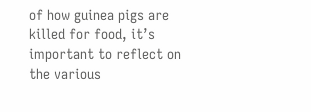of how guinea pigs are killed for food, it’s important to reflect on the various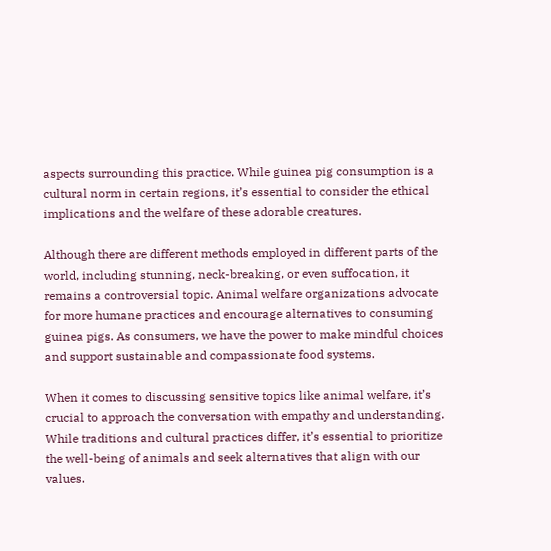aspects surrounding this practice. While guinea pig consumption is a cultural norm in certain regions, it’s essential to consider the ethical implications and the welfare of these adorable creatures.

Although there are different methods employed in different parts of the world, including stunning, neck-breaking, or even suffocation, it remains a controversial topic. Animal welfare organizations advocate for more humane practices and encourage alternatives to consuming guinea pigs. As consumers, we have the power to make mindful choices and support sustainable and compassionate food systems.

When it comes to discussing sensitive topics like animal welfare, it’s crucial to approach the conversation with empathy and understanding. While traditions and cultural practices differ, it’s essential to prioritize the well-being of animals and seek alternatives that align with our values.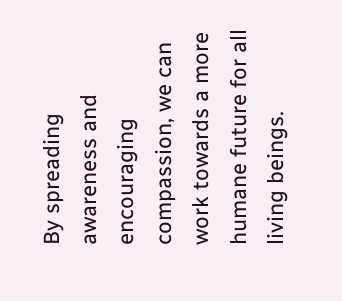By spreading awareness and encouraging compassion, we can work towards a more humane future for all living beings.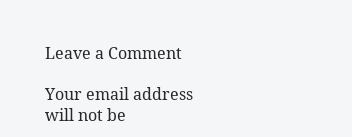Leave a Comment

Your email address will not be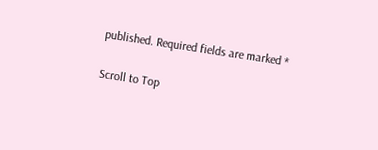published. Required fields are marked *

Scroll to Top